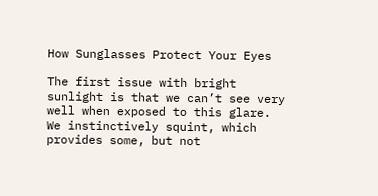How Sunglasses Protect Your Eyes

The first issue with bright sunlight is that we can’t see very well when exposed to this glare.  We instinctively squint, which provides some, but not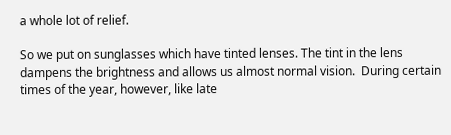a whole lot of relief.

So we put on sunglasses which have tinted lenses. The tint in the lens dampens the brightness and allows us almost normal vision.  During certain times of the year, however, like late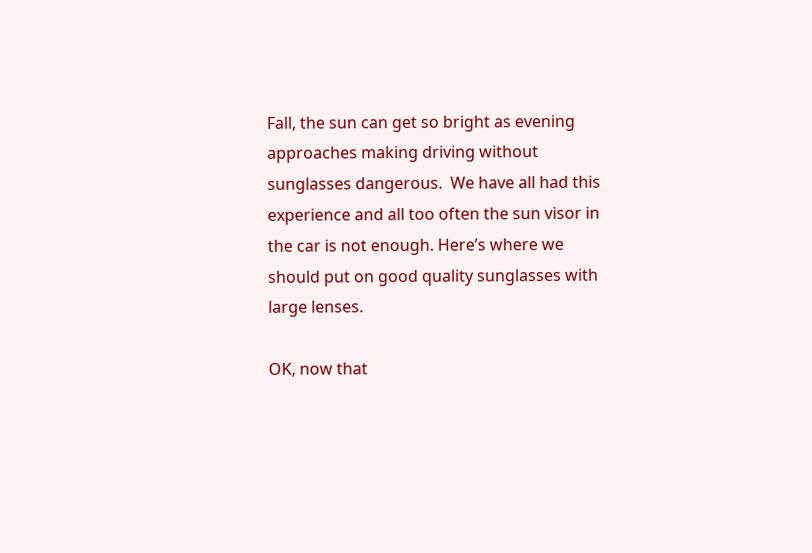Fall, the sun can get so bright as evening approaches making driving without sunglasses dangerous.  We have all had this experience and all too often the sun visor in the car is not enough. Here’s where we should put on good quality sunglasses with large lenses.

OK, now that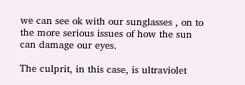we can see ok with our sunglasses , on to the more serious issues of how the sun can damage our eyes.

The culprit, in this case, is ultraviolet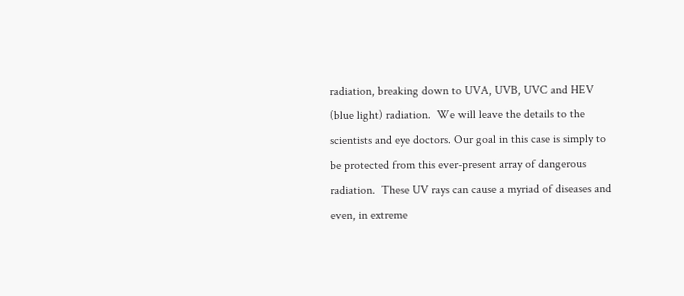radiation, breaking down to UVA, UVB, UVC and HEV (blue light) radiation.  We will leave the details to the scientists and eye doctors. Our goal in this case is simply to be protected from this ever-present array of dangerous radiation.  These UV rays can cause a myriad of diseases and even, in extreme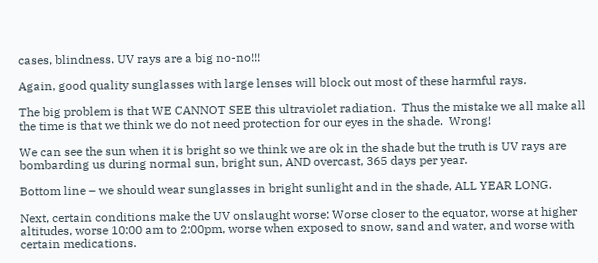cases, blindness. UV rays are a big no-no!!!

Again, good quality sunglasses with large lenses will block out most of these harmful rays.

The big problem is that WE CANNOT SEE this ultraviolet radiation.  Thus the mistake we all make all the time is that we think we do not need protection for our eyes in the shade.  Wrong!

We can see the sun when it is bright so we think we are ok in the shade but the truth is UV rays are bombarding us during normal sun, bright sun, AND overcast, 365 days per year.

Bottom line – we should wear sunglasses in bright sunlight and in the shade, ALL YEAR LONG.

Next, certain conditions make the UV onslaught worse: Worse closer to the equator, worse at higher altitudes, worse 10:00 am to 2:00pm, worse when exposed to snow, sand and water, and worse with certain medications.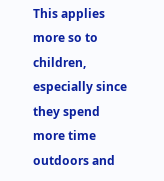This applies more so to children, especially since they spend more time outdoors and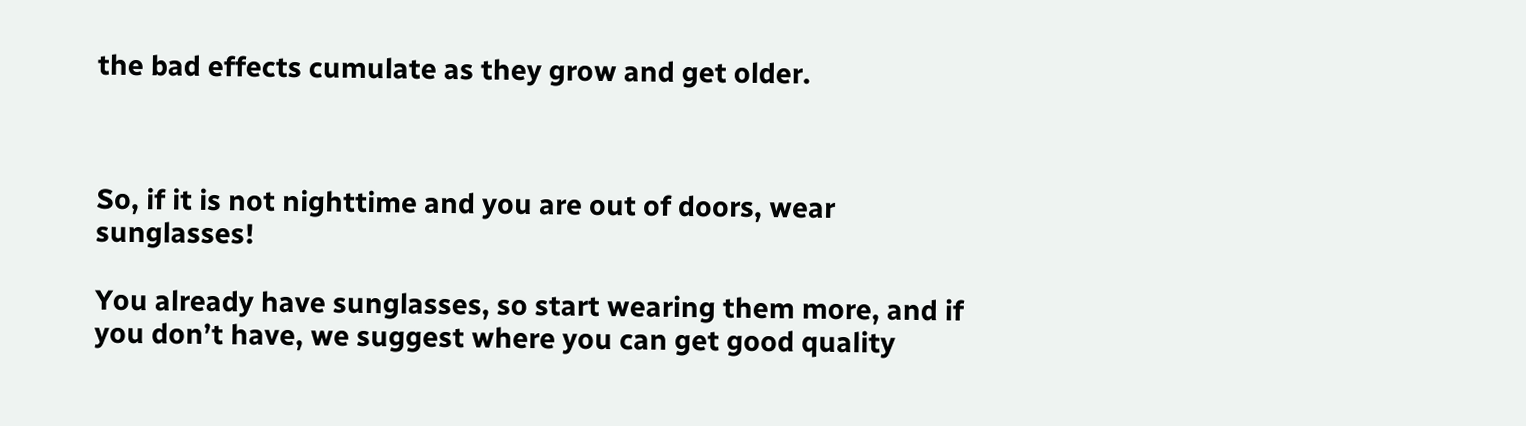the bad effects cumulate as they grow and get older.



So, if it is not nighttime and you are out of doors, wear sunglasses!

You already have sunglasses, so start wearing them more, and if you don’t have, we suggest where you can get good quality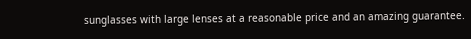sunglasses with large lenses at a reasonable price and an amazing guarantee.